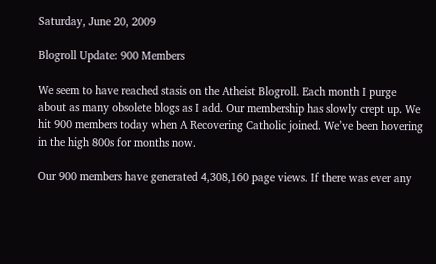Saturday, June 20, 2009

Blogroll Update: 900 Members

We seem to have reached stasis on the Atheist Blogroll. Each month I purge about as many obsolete blogs as I add. Our membership has slowly crept up. We hit 900 members today when A Recovering Catholic joined. We’ve been hovering in the high 800s for months now.

Our 900 members have generated 4,308,160 page views. If there was ever any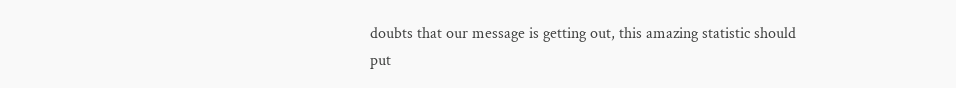doubts that our message is getting out, this amazing statistic should put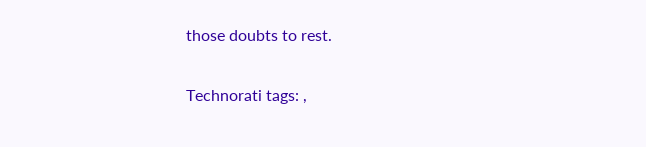those doubts to rest.

Technorati tags: ,